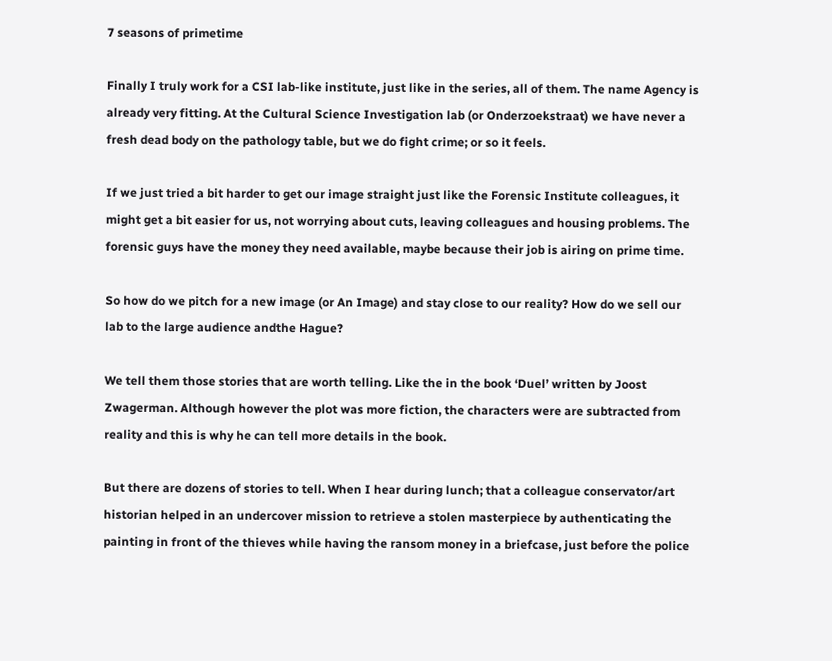7 seasons of primetime

Finally I truly work for a CSI lab-like institute, just like in the series, all of them. The name Agency is already very fitting. At the Cultural Science Investigation lab (or Onderzoekstraat) we have never a fresh dead body on the pathology table, but we do fight crime; or so it feels.

If we just tried a bit harder to get our image straight just like the Forensic Institute colleagues, it might get a bit easier for us, not worrying about cuts, leaving colleagues and housing problems. The forensic guys have the money they need available, maybe because their job is airing on prime time.

So how do we pitch for a new image (or An Image) and stay close to our reality? How do we sell our lab to the large audience andthe Hague?

We tell them those stories that are worth telling. Like the in the book ‘Duel’ written by Joost Zwagerman. Although however the plot was more fiction, the characters were are subtracted from reality and this is why he can tell more details in the book.

But there are dozens of stories to tell. When I hear during lunch; that a colleague conservator/art historian helped in an undercover mission to retrieve a stolen masterpiece by authenticating the painting in front of the thieves while having the ransom money in a briefcase, just before the police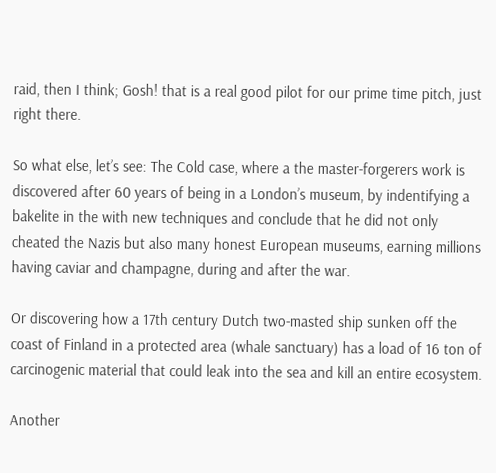raid, then I think; Gosh! that is a real good pilot for our prime time pitch, just right there.

So what else, let’s see: The Cold case, where a the master-forgerers work is discovered after 60 years of being in a London’s museum, by indentifying a bakelite in the with new techniques and conclude that he did not only cheated the Nazis but also many honest European museums, earning millions having caviar and champagne, during and after the war.

Or discovering how a 17th century Dutch two-masted ship sunken off the coast of Finland in a protected area (whale sanctuary) has a load of 16 ton of carcinogenic material that could leak into the sea and kill an entire ecosystem.

Another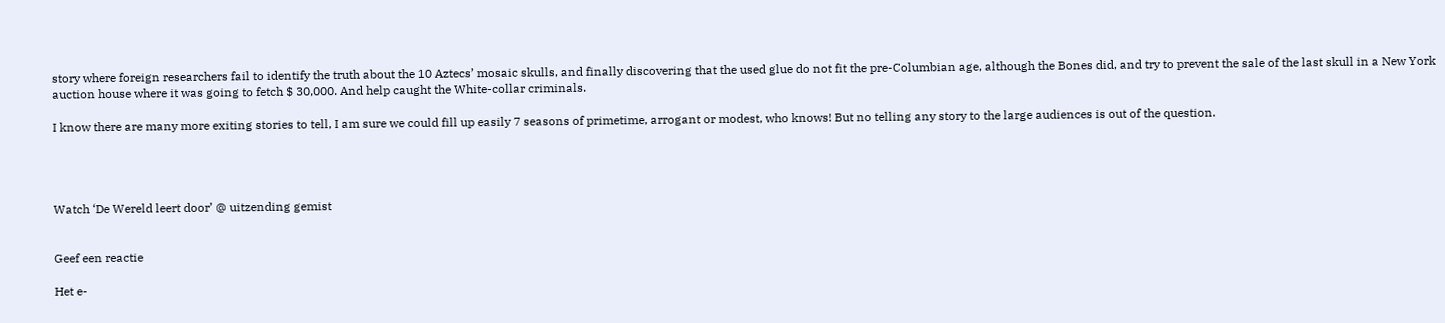story where foreign researchers fail to identify the truth about the 10 Aztecs’ mosaic skulls, and finally discovering that the used glue do not fit the pre-Columbian age, although the Bones did, and try to prevent the sale of the last skull in a New York auction house where it was going to fetch $ 30,000. And help caught the White-collar criminals.

I know there are many more exiting stories to tell, I am sure we could fill up easily 7 seasons of primetime, arrogant or modest, who knows! But no telling any story to the large audiences is out of the question.




Watch ‘De Wereld leert door’ @ uitzending gemist


Geef een reactie

Het e-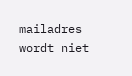mailadres wordt niet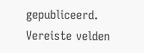gepubliceerd. Vereiste velden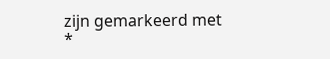zijn gemarkeerd met *